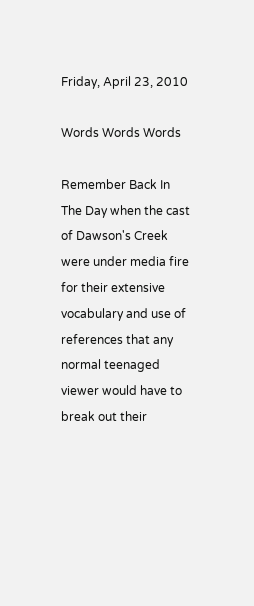Friday, April 23, 2010

Words Words Words

Remember Back In The Day when the cast of Dawson's Creek were under media fire for their extensive vocabulary and use of references that any normal teenaged viewer would have to break out their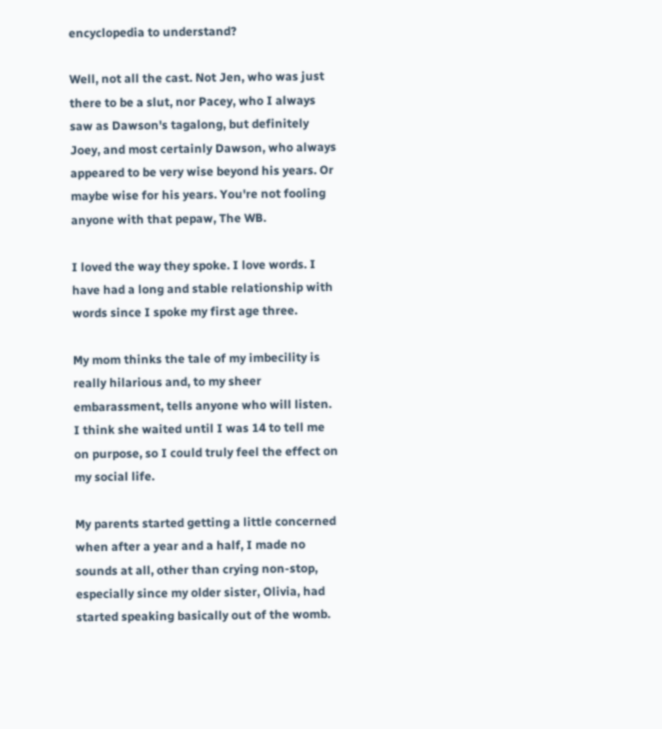encyclopedia to understand?

Well, not all the cast. Not Jen, who was just there to be a slut, nor Pacey, who I always saw as Dawson's tagalong, but definitely Joey, and most certainly Dawson, who always appeared to be very wise beyond his years. Or maybe wise for his years. You're not fooling anyone with that pepaw, The WB.

I loved the way they spoke. I love words. I have had a long and stable relationship with words since I spoke my first age three.

My mom thinks the tale of my imbecility is really hilarious and, to my sheer embarassment, tells anyone who will listen. I think she waited until I was 14 to tell me on purpose, so I could truly feel the effect on my social life.

My parents started getting a little concerned when after a year and a half, I made no sounds at all, other than crying non-stop, especially since my older sister, Olivia, had started speaking basically out of the womb.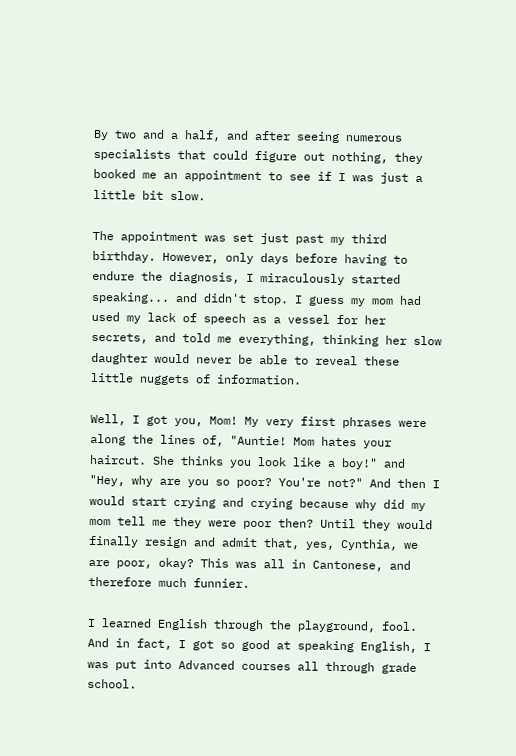By two and a half, and after seeing numerous specialists that could figure out nothing, they booked me an appointment to see if I was just a little bit slow.

The appointment was set just past my third birthday. However, only days before having to endure the diagnosis, I miraculously started speaking... and didn't stop. I guess my mom had used my lack of speech as a vessel for her secrets, and told me everything, thinking her slow daughter would never be able to reveal these little nuggets of information.

Well, I got you, Mom! My very first phrases were along the lines of, "Auntie! Mom hates your haircut. She thinks you look like a boy!" and "Hey, why are you so poor? You're not?" And then I would start crying and crying because why did my mom tell me they were poor then? Until they would finally resign and admit that, yes, Cynthia, we are poor, okay? This was all in Cantonese, and therefore much funnier.

I learned English through the playground, fool. And in fact, I got so good at speaking English, I was put into Advanced courses all through grade school.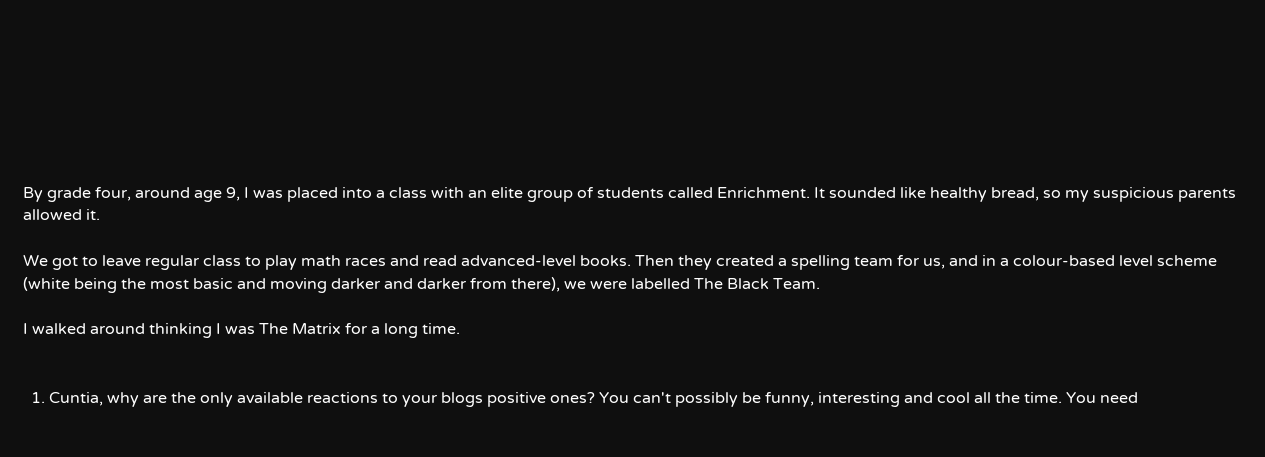By grade four, around age 9, I was placed into a class with an elite group of students called Enrichment. It sounded like healthy bread, so my suspicious parents allowed it.

We got to leave regular class to play math races and read advanced-level books. Then they created a spelling team for us, and in a colour-based level scheme (white being the most basic and moving darker and darker from there), we were labelled The Black Team.

I walked around thinking I was The Matrix for a long time.


  1. Cuntia, why are the only available reactions to your blogs positive ones? You can't possibly be funny, interesting and cool all the time. You need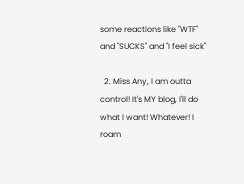some reactions like "WTF" and "SUCKS" and "I feel sick"

  2. Miss Any, I am outta control! It's MY blog, I'll do what I want! Whatever! I roam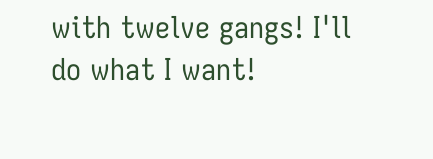with twelve gangs! I'll do what I want!